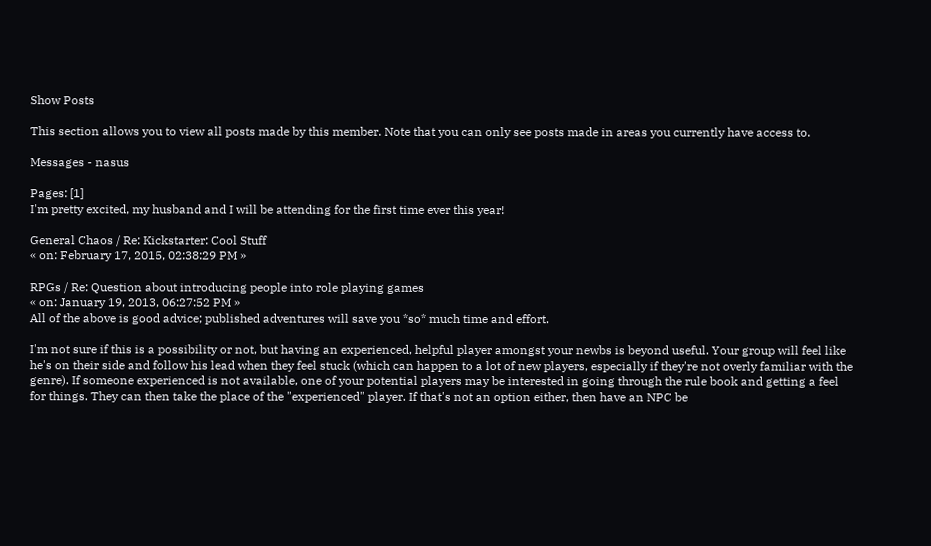Show Posts

This section allows you to view all posts made by this member. Note that you can only see posts made in areas you currently have access to.

Messages - nasus

Pages: [1]
I'm pretty excited, my husband and I will be attending for the first time ever this year!

General Chaos / Re: Kickstarter: Cool Stuff
« on: February 17, 2015, 02:38:29 PM »

RPGs / Re: Question about introducing people into role playing games
« on: January 19, 2013, 06:27:52 PM »
All of the above is good advice; published adventures will save you *so* much time and effort.

I'm not sure if this is a possibility or not, but having an experienced, helpful player amongst your newbs is beyond useful. Your group will feel like he's on their side and follow his lead when they feel stuck (which can happen to a lot of new players, especially if they're not overly familiar with the genre). If someone experienced is not available, one of your potential players may be interested in going through the rule book and getting a feel for things. They can then take the place of the "experienced" player. If that's not an option either, then have an NPC be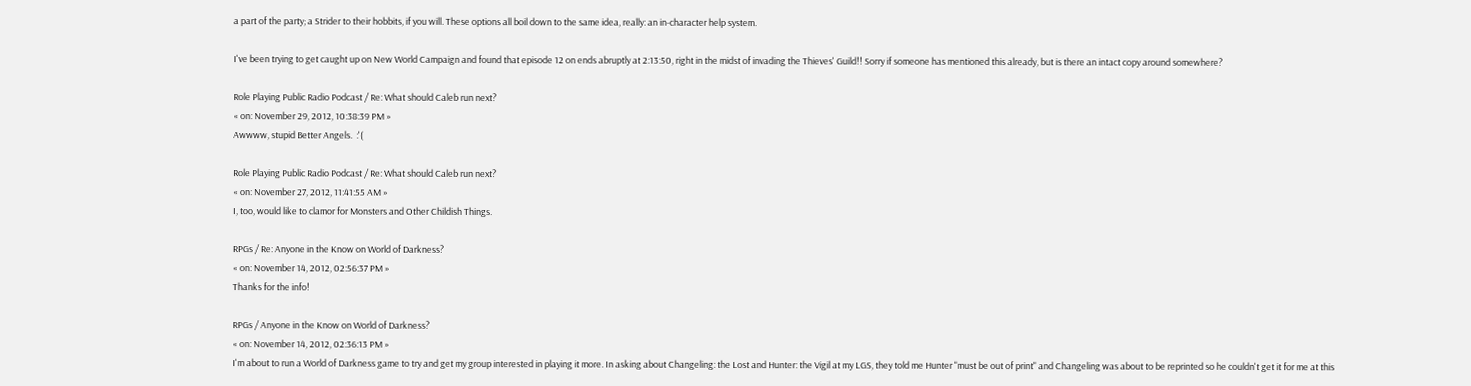a part of the party; a Strider to their hobbits, if you will. These options all boil down to the same idea, really: an in-character help system.

I've been trying to get caught up on New World Campaign and found that episode 12 on ends abruptly at 2:13:50, right in the midst of invading the Thieves' Guild!! Sorry if someone has mentioned this already, but is there an intact copy around somewhere?

Role Playing Public Radio Podcast / Re: What should Caleb run next?
« on: November 29, 2012, 10:38:39 PM »
Awwww, stupid Better Angels.  :'(

Role Playing Public Radio Podcast / Re: What should Caleb run next?
« on: November 27, 2012, 11:41:55 AM »
I, too, would like to clamor for Monsters and Other Childish Things.

RPGs / Re: Anyone in the Know on World of Darkness?
« on: November 14, 2012, 02:56:37 PM »
Thanks for the info!

RPGs / Anyone in the Know on World of Darkness?
« on: November 14, 2012, 02:36:13 PM »
I'm about to run a World of Darkness game to try and get my group interested in playing it more. In asking about Changeling: the Lost and Hunter: the Vigil at my LGS, they told me Hunter "must be out of print" and Changeling was about to be reprinted so he couldn't get it for me at this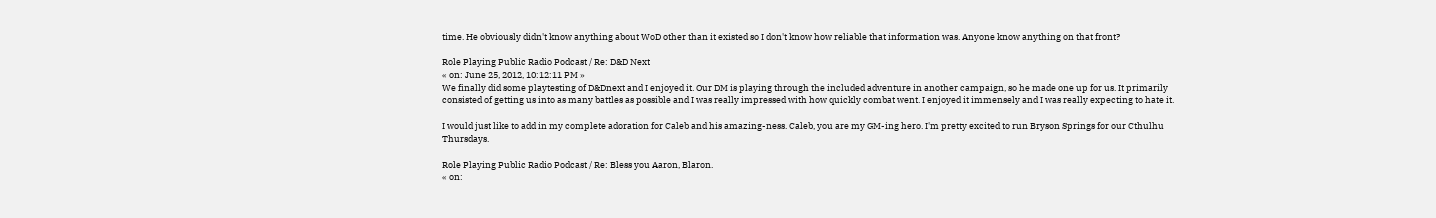time. He obviously didn't know anything about WoD other than it existed so I don't know how reliable that information was. Anyone know anything on that front?

Role Playing Public Radio Podcast / Re: D&D Next
« on: June 25, 2012, 10:12:11 PM »
We finally did some playtesting of D&Dnext and I enjoyed it. Our DM is playing through the included adventure in another campaign, so he made one up for us. It primarily consisted of getting us into as many battles as possible and I was really impressed with how quickly combat went. I enjoyed it immensely and I was really expecting to hate it.

I would just like to add in my complete adoration for Caleb and his amazing-ness. Caleb, you are my GM-ing hero. I'm pretty excited to run Bryson Springs for our Cthulhu Thursdays.

Role Playing Public Radio Podcast / Re: Bless you Aaron, Blaron.
« on: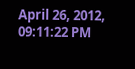April 26, 2012, 09:11:22 PM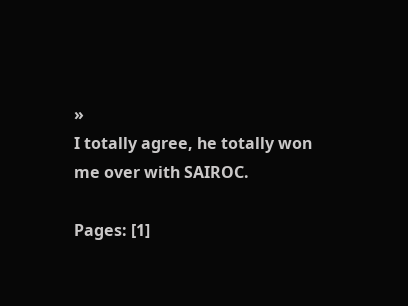»
I totally agree, he totally won me over with SAIROC.

Pages: [1]